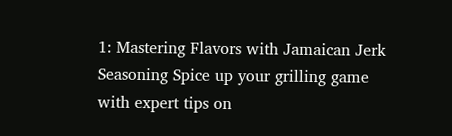1: Mastering Flavors with Jamaican Jerk Seasoning Spice up your grilling game with expert tips on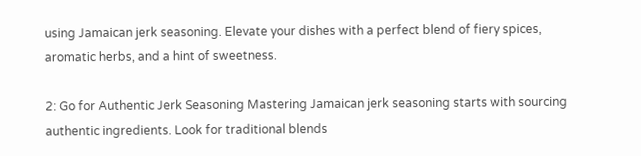using Jamaican jerk seasoning. Elevate your dishes with a perfect blend of fiery spices, aromatic herbs, and a hint of sweetness.

2: Go for Authentic Jerk Seasoning Mastering Jamaican jerk seasoning starts with sourcing authentic ingredients. Look for traditional blends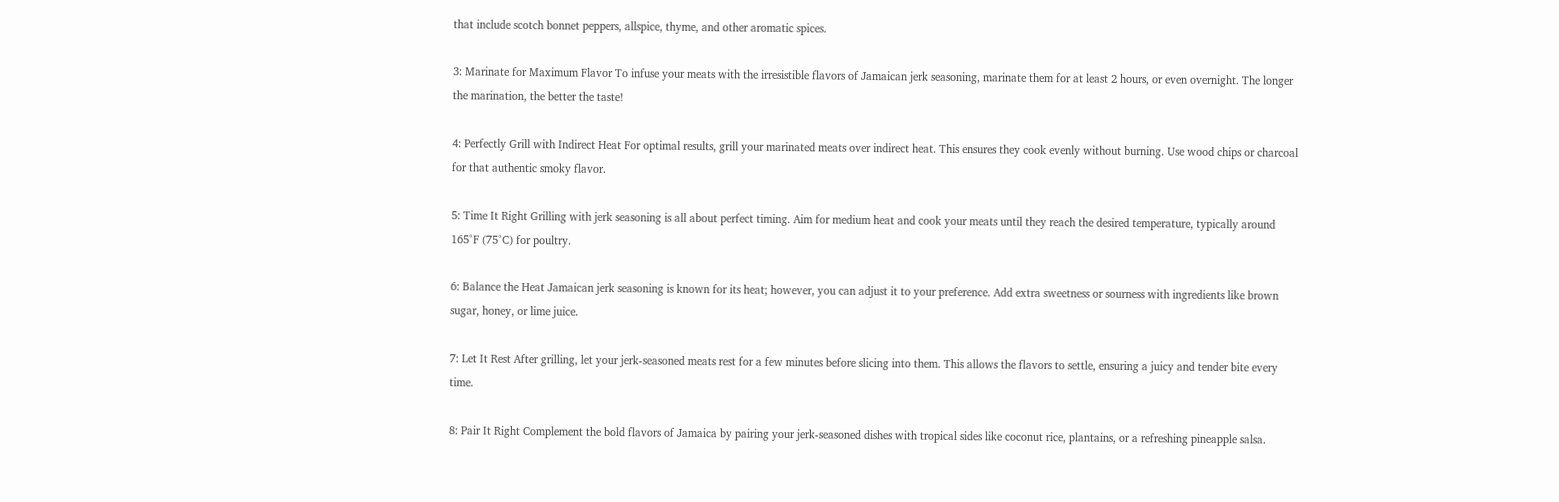that include scotch bonnet peppers, allspice, thyme, and other aromatic spices.

3: Marinate for Maximum Flavor To infuse your meats with the irresistible flavors of Jamaican jerk seasoning, marinate them for at least 2 hours, or even overnight. The longer the marination, the better the taste!

4: Perfectly Grill with Indirect Heat For optimal results, grill your marinated meats over indirect heat. This ensures they cook evenly without burning. Use wood chips or charcoal for that authentic smoky flavor.

5: Time It Right Grilling with jerk seasoning is all about perfect timing. Aim for medium heat and cook your meats until they reach the desired temperature, typically around 165°F (75°C) for poultry.

6: Balance the Heat Jamaican jerk seasoning is known for its heat; however, you can adjust it to your preference. Add extra sweetness or sourness with ingredients like brown sugar, honey, or lime juice.

7: Let It Rest After grilling, let your jerk-seasoned meats rest for a few minutes before slicing into them. This allows the flavors to settle, ensuring a juicy and tender bite every time.

8: Pair It Right Complement the bold flavors of Jamaica by pairing your jerk-seasoned dishes with tropical sides like coconut rice, plantains, or a refreshing pineapple salsa.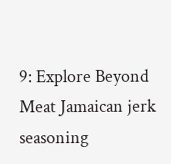9: Explore Beyond Meat Jamaican jerk seasoning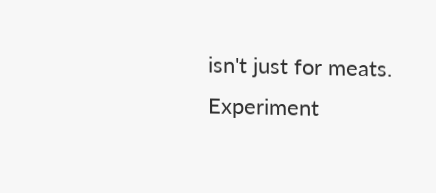isn't just for meats. Experiment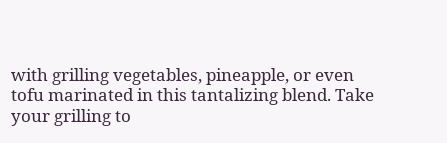with grilling vegetables, pineapple, or even tofu marinated in this tantalizing blend. Take your grilling to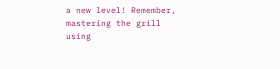a new level! Remember, mastering the grill using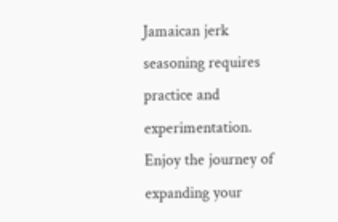Jamaican jerk seasoning requires practice and experimentation. Enjoy the journey of expanding your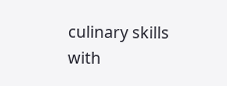culinary skills with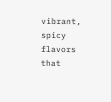vibrant, spicy flavors that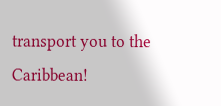transport you to the Caribbean!